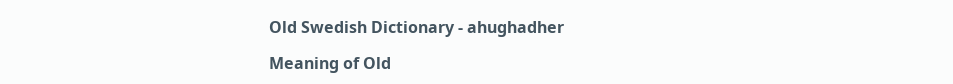Old Swedish Dictionary - ahughadher

Meaning of Old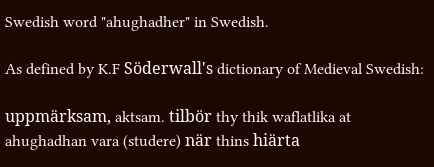Swedish word "ahughadher" in Swedish.

As defined by K.F Söderwall's dictionary of Medieval Swedish:

uppmärksam, aktsam. tilbör thy thik waflatlika at ahughadhan vara (studere) när thins hiärta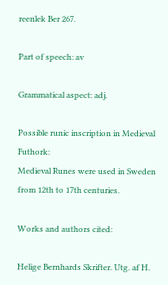reenlek Ber 267.

Part of speech: av

Grammatical aspect: adj.

Possible runic inscription in Medieval Futhork:
Medieval Runes were used in Sweden from 12th to 17th centuries.

Works and authors cited:

Helige Bernhards Skrifter. Utg. af H.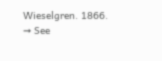Wieselgren. 1866.
➞ See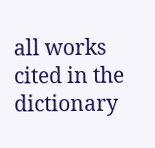all works cited in the dictionary